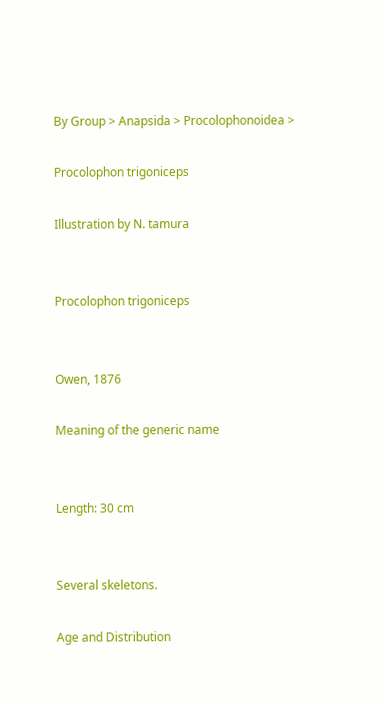By Group > Anapsida > Procolophonoidea >

Procolophon trigoniceps

Illustration by N. tamura


Procolophon trigoniceps


Owen, 1876

Meaning of the generic name


Length: 30 cm


Several skeletons.

Age and Distribution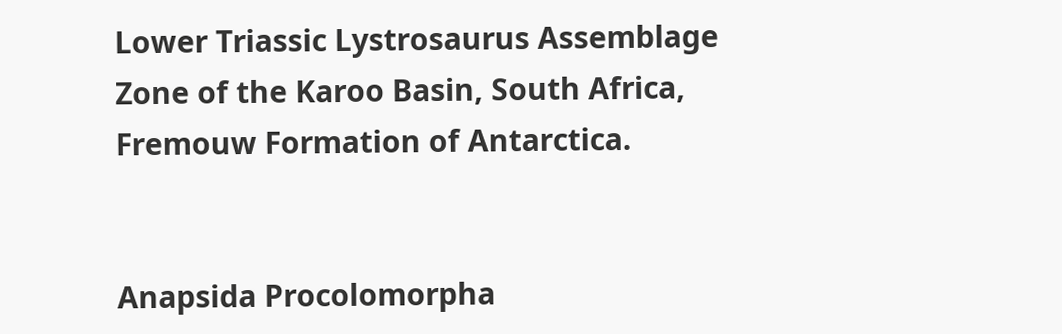Lower Triassic Lystrosaurus Assemblage Zone of the Karoo Basin, South Africa, Fremouw Formation of Antarctica.


Anapsida Procolomorpha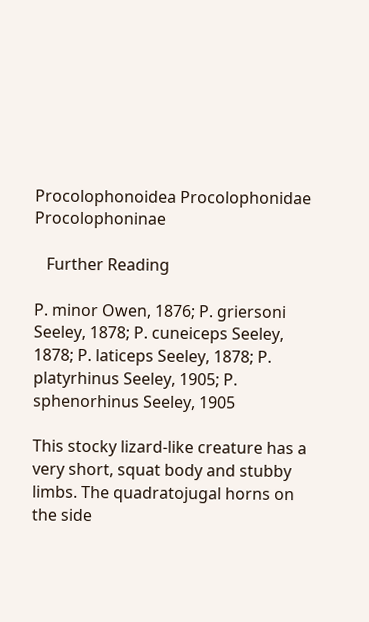Procolophonoidea Procolophonidae Procolophoninae

   Further Reading

P. minor Owen, 1876; P. griersoni Seeley, 1878; P. cuneiceps Seeley, 1878; P. laticeps Seeley, 1878; P. platyrhinus Seeley, 1905; P. sphenorhinus Seeley, 1905

This stocky lizard-like creature has a very short, squat body and stubby limbs. The quadratojugal horns on the side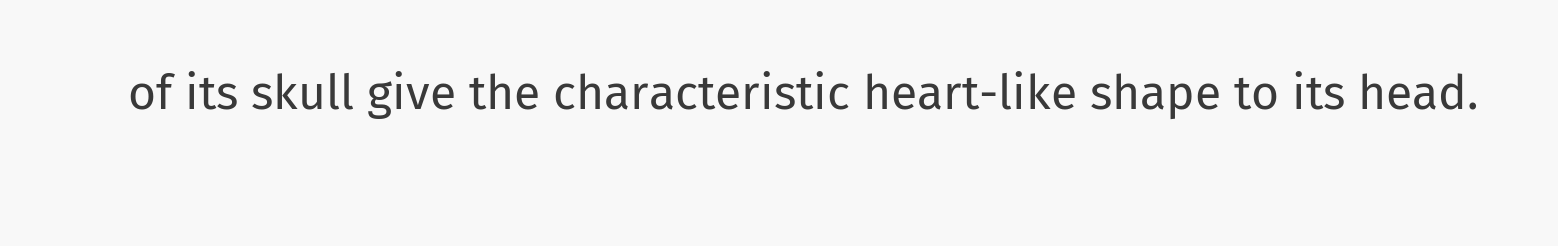of its skull give the characteristic heart-like shape to its head.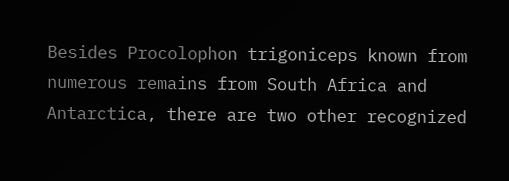Besides Procolophon trigoniceps known from numerous remains from South Africa and Antarctica, there are two other recognized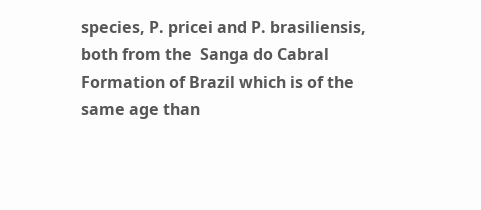species, P. pricei and P. brasiliensis, both from the  Sanga do Cabral Formation of Brazil which is of the same age than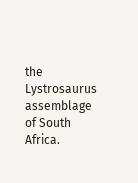the Lystrosaurus assemblage of South Africa.